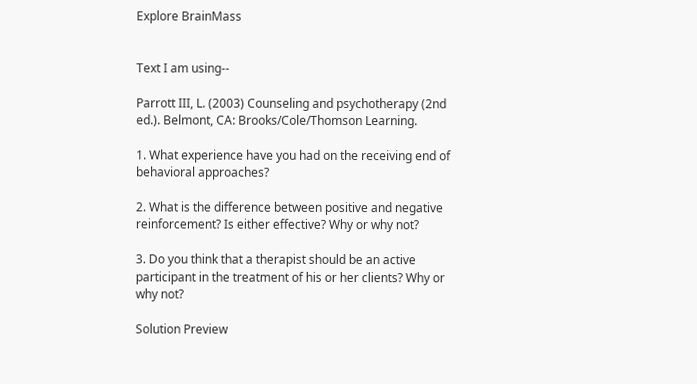Explore BrainMass


Text I am using--

Parrott III, L. (2003) Counseling and psychotherapy (2nd ed.). Belmont, CA: Brooks/Cole/Thomson Learning.

1. What experience have you had on the receiving end of behavioral approaches?

2. What is the difference between positive and negative reinforcement? Is either effective? Why or why not?

3. Do you think that a therapist should be an active participant in the treatment of his or her clients? Why or why not?

Solution Preview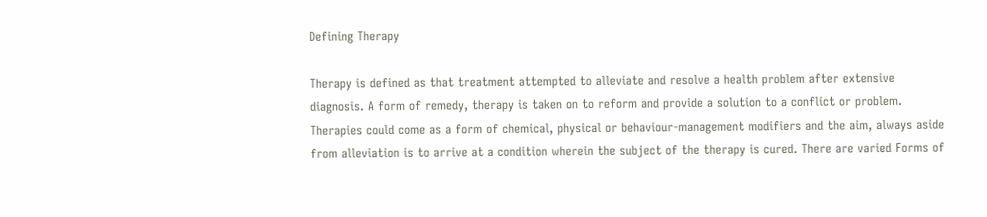Defining Therapy

Therapy is defined as that treatment attempted to alleviate and resolve a health problem after extensive diagnosis. A form of remedy, therapy is taken on to reform and provide a solution to a conflict or problem. Therapies could come as a form of chemical, physical or behaviour-management modifiers and the aim, always aside from alleviation is to arrive at a condition wherein the subject of the therapy is cured. There are varied Forms of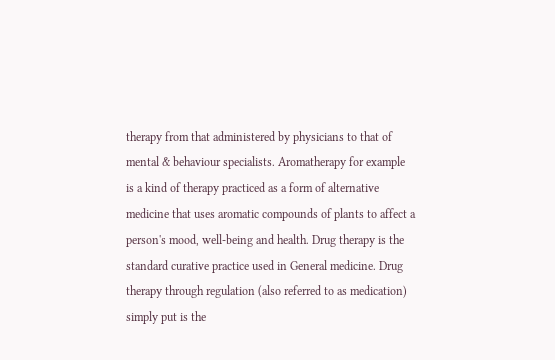therapy from that administered by physicians to that of mental & behaviour specialists. Aromatherapy for example is a kind of therapy practiced as a form of alternative medicine that uses aromatic compounds of plants to affect a person's mood, well-being and health. Drug therapy is the standard curative practice used in General medicine. Drug therapy through regulation (also referred to as medication) simply put is the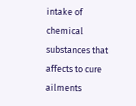intake of chemical substances that affects to cure ailments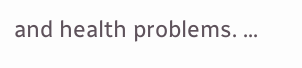and health problems. ...